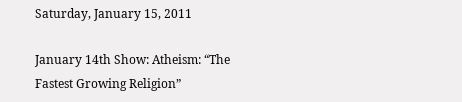Saturday, January 15, 2011

January 14th Show: Atheism: “The Fastest Growing Religion”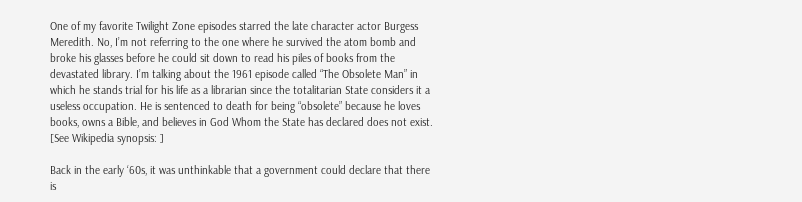One of my favorite Twilight Zone episodes starred the late character actor Burgess Meredith. No, I’m not referring to the one where he survived the atom bomb and broke his glasses before he could sit down to read his piles of books from the devastated library. I’m talking about the 1961 episode called “The Obsolete Man” in which he stands trial for his life as a librarian since the totalitarian State considers it a useless occupation. He is sentenced to death for being “obsolete” because he loves books, owns a Bible, and believes in God Whom the State has declared does not exist. [See Wikipedia synopsis: ]

Back in the early ‘60s, it was unthinkable that a government could declare that there is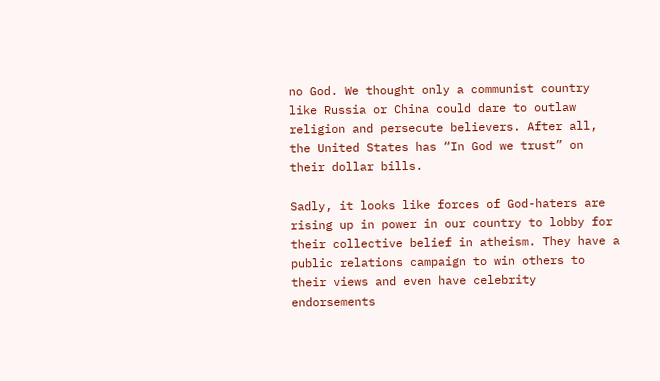no God. We thought only a communist country like Russia or China could dare to outlaw religion and persecute believers. After all, the United States has “In God we trust” on their dollar bills.

Sadly, it looks like forces of God-haters are rising up in power in our country to lobby for their collective belief in atheism. They have a public relations campaign to win others to their views and even have celebrity endorsements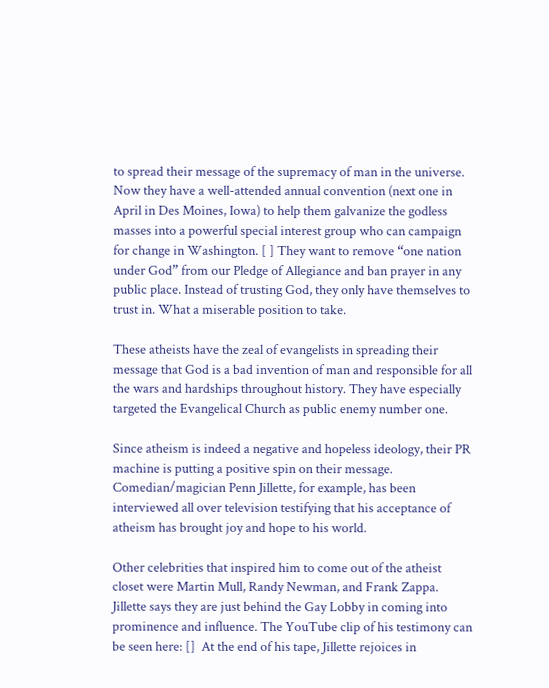to spread their message of the supremacy of man in the universe. Now they have a well-attended annual convention (next one in April in Des Moines, Iowa) to help them galvanize the godless masses into a powerful special interest group who can campaign for change in Washington. [ ] They want to remove “one nation under God” from our Pledge of Allegiance and ban prayer in any public place. Instead of trusting God, they only have themselves to trust in. What a miserable position to take.

These atheists have the zeal of evangelists in spreading their message that God is a bad invention of man and responsible for all the wars and hardships throughout history. They have especially targeted the Evangelical Church as public enemy number one.

Since atheism is indeed a negative and hopeless ideology, their PR machine is putting a positive spin on their message. Comedian/magician Penn Jillette, for example, has been interviewed all over television testifying that his acceptance of atheism has brought joy and hope to his world.

Other celebrities that inspired him to come out of the atheist closet were Martin Mull, Randy Newman, and Frank Zappa. Jillette says they are just behind the Gay Lobby in coming into prominence and influence. The YouTube clip of his testimony can be seen here: []  At the end of his tape, Jillette rejoices in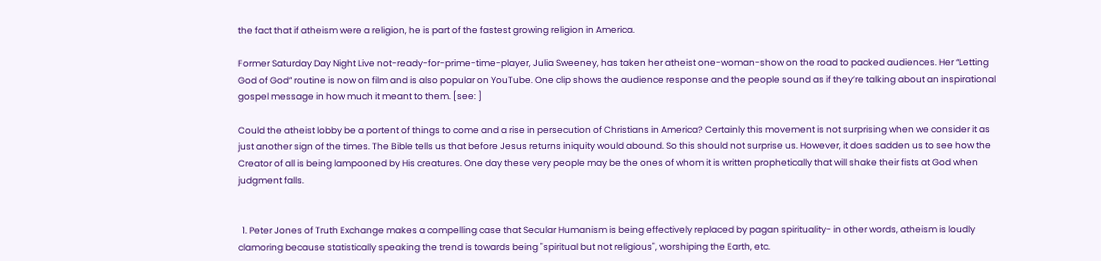the fact that if atheism were a religion, he is part of the fastest growing religion in America.

Former Saturday Day Night Live not-ready-for-prime-time-player, Julia Sweeney, has taken her atheist one-woman-show on the road to packed audiences. Her “Letting God of God” routine is now on film and is also popular on YouTube. One clip shows the audience response and the people sound as if they’re talking about an inspirational gospel message in how much it meant to them. [see: ]

Could the atheist lobby be a portent of things to come and a rise in persecution of Christians in America? Certainly this movement is not surprising when we consider it as just another sign of the times. The Bible tells us that before Jesus returns iniquity would abound. So this should not surprise us. However, it does sadden us to see how the Creator of all is being lampooned by His creatures. One day these very people may be the ones of whom it is written prophetically that will shake their fists at God when judgment falls.


  1. Peter Jones of Truth Exchange makes a compelling case that Secular Humanism is being effectively replaced by pagan spirituality- in other words, atheism is loudly clamoring because statistically speaking the trend is towards being "spiritual but not religious", worshiping the Earth, etc.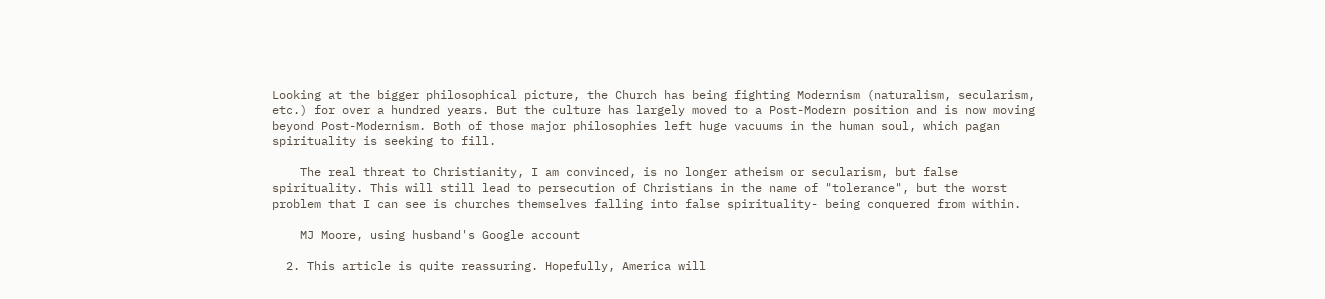Looking at the bigger philosophical picture, the Church has being fighting Modernism (naturalism, secularism, etc.) for over a hundred years. But the culture has largely moved to a Post-Modern position and is now moving beyond Post-Modernism. Both of those major philosophies left huge vacuums in the human soul, which pagan spirituality is seeking to fill.

    The real threat to Christianity, I am convinced, is no longer atheism or secularism, but false spirituality. This will still lead to persecution of Christians in the name of "tolerance", but the worst problem that I can see is churches themselves falling into false spirituality- being conquered from within.

    MJ Moore, using husband's Google account

  2. This article is quite reassuring. Hopefully, America will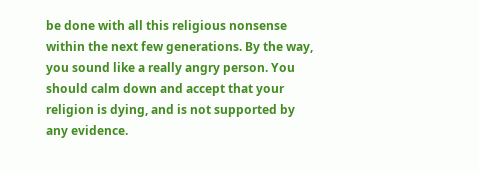be done with all this religious nonsense within the next few generations. By the way, you sound like a really angry person. You should calm down and accept that your religion is dying, and is not supported by any evidence.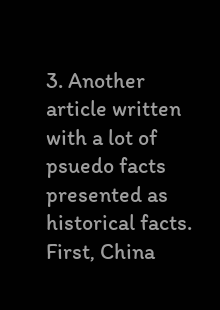3. Another article written with a lot of psuedo facts presented as historical facts. First, China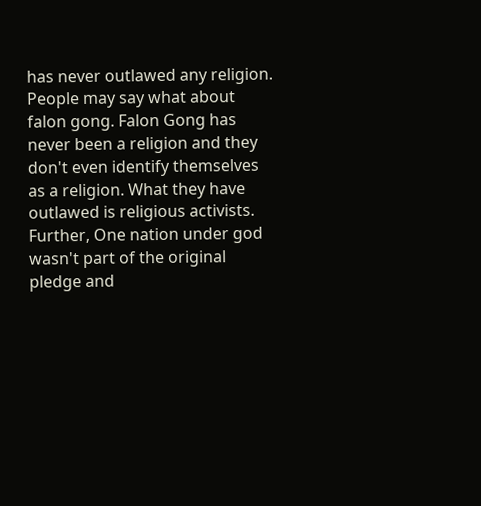has never outlawed any religion. People may say what about falon gong. Falon Gong has never been a religion and they don't even identify themselves as a religion. What they have outlawed is religious activists. Further, One nation under god wasn't part of the original pledge and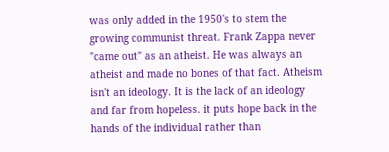was only added in the 1950's to stem the growing communist threat. Frank Zappa never "came out" as an atheist. He was always an atheist and made no bones of that fact. Atheism isn't an ideology. It is the lack of an ideology and far from hopeless. it puts hope back in the hands of the individual rather than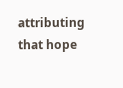attributing that hope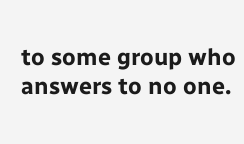to some group who answers to no one.